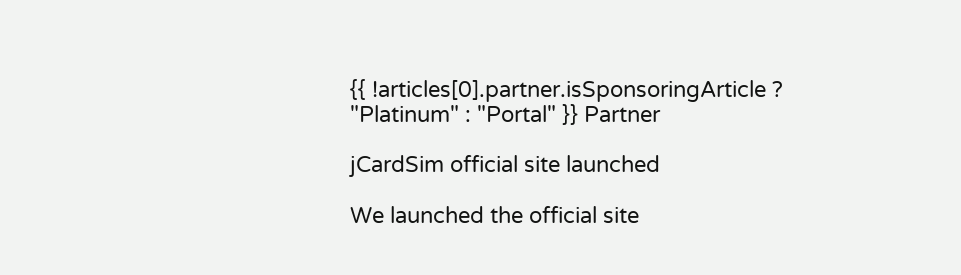{{ !articles[0].partner.isSponsoringArticle ? "Platinum" : "Portal" }} Partner

jCardSim official site launched

We launched the official site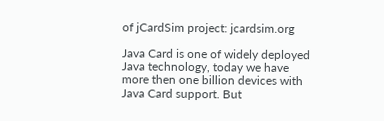of jCardSim project: jcardsim.org

Java Card is one of widely deployed Java technology, today we have more then one billion devices with Java Card support. But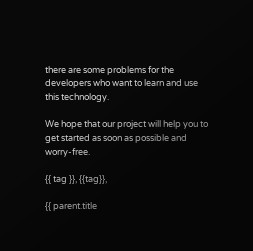there are some problems for the developers who want to learn and use this technology.

We hope that our project will help you to get started as soon as possible and worry-free.

{{ tag }}, {{tag}},

{{ parent.title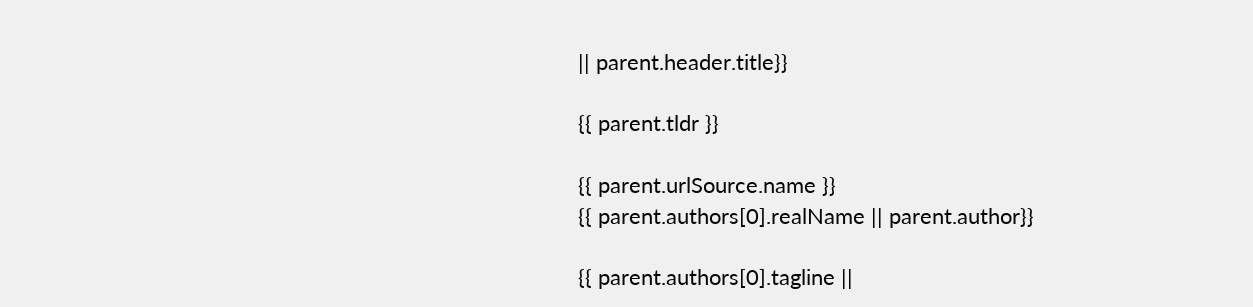|| parent.header.title}}

{{ parent.tldr }}

{{ parent.urlSource.name }}
{{ parent.authors[0].realName || parent.author}}

{{ parent.authors[0].tagline ||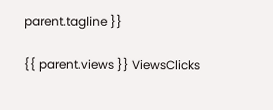parent.tagline }}

{{ parent.views }} ViewsClicks